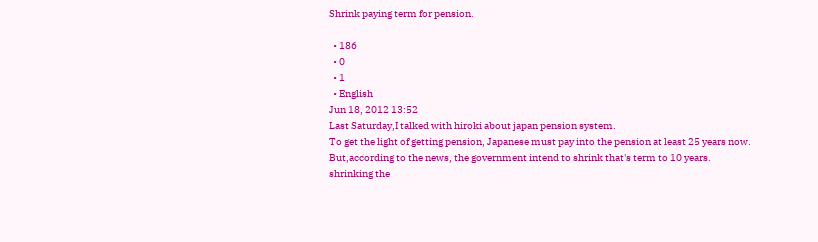Shrink paying term for pension.

  • 186
  • 0
  • 1
  • English
Jun 18, 2012 13:52
Last Saturday,I talked with hiroki about japan pension system.
To get the light of getting pension, Japanese must pay into the pension at least 25 years now.
But,according to the news, the government intend to shrink that's term to 10 years.
shrinking the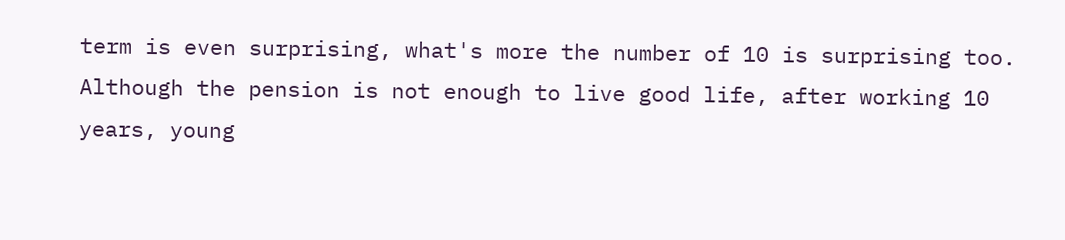term is even surprising, what's more the number of 10 is surprising too.
Although the pension is not enough to live good life, after working 10 years, young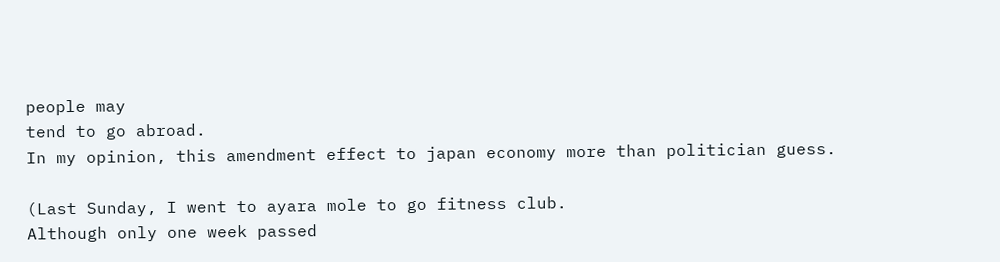people may
tend to go abroad.
In my opinion, this amendment effect to japan economy more than politician guess.

(Last Sunday, I went to ayara mole to go fitness club.
Although only one week passed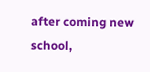after coming new school,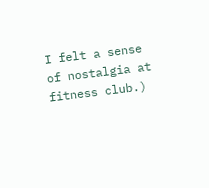I felt a sense of nostalgia at fitness club.)